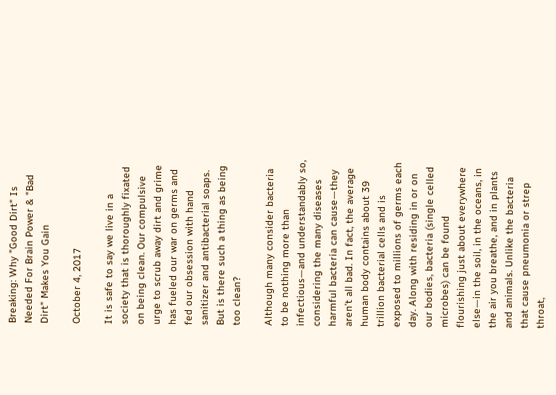Breaking: Why "Good Dirt" Is Needed For Brain Power & "Bad Dirt" Makes You Gain

October 4, 2017

It is safe to say we live in a society that is thoroughly fixated on being clean. Our compulsive urge to scrub away dirt and grime has fueled our war on germs and fed our obsession with hand sanitizer and antibacterial soaps. But is there such a thing as being too clean?

Although many consider bacteria to be nothing more than infectious—and understandably so, considering the many diseases harmful bacteria can cause—they aren’t all bad. In fact, the average human body contains about 39 trillion bacterial cells and is exposed to millions of germs each day. Along with residing in or on our bodies, bacteria (single celled microbes) can be found flourishing just about everywhere else—in the soil, in the oceans, in the air you breathe, and in plants and animals. Unlike the bacteria that cause pneumonia or strep throat,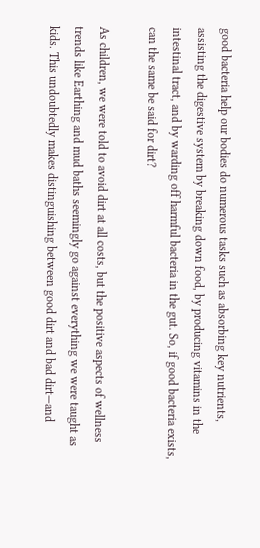good bacteria help our bodies do numerous tasks such as absorbing key nutrients, assisting the digestive system by breaking down food, by producing vitamins in the intestinal tract, and by warding off harmful bacteria in the gut. So, if good bacteria exists, can the same be said for dirt?

As children, we were told to avoid dirt at all costs, but the positive aspects of wellness trends like Earthing and mud baths seemingly go against everything we were taught as kids. This undoubtedly makes distinguishing between good dirt and bad dirt—and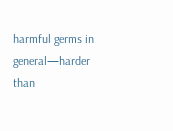harmful germs in general—harder than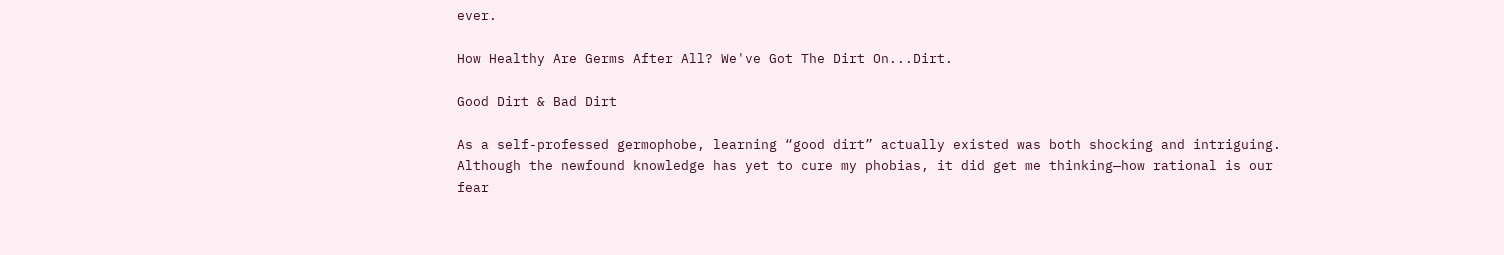ever.

How Healthy Are Germs After All? We've Got The Dirt On...Dirt.

Good Dirt & Bad Dirt

As a self-professed germophobe, learning “good dirt” actually existed was both shocking and intriguing. Although the newfound knowledge has yet to cure my phobias, it did get me thinking—how rational is our fear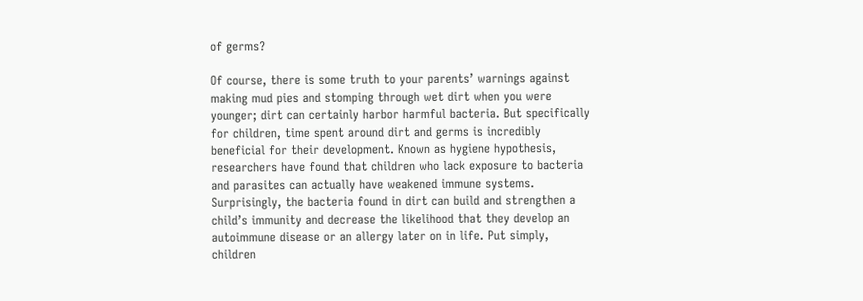of germs?

Of course, there is some truth to your parents’ warnings against making mud pies and stomping through wet dirt when you were younger; dirt can certainly harbor harmful bacteria. But specifically for children, time spent around dirt and germs is incredibly beneficial for their development. Known as hygiene hypothesis, researchers have found that children who lack exposure to bacteria and parasites can actually have weakened immune systems. Surprisingly, the bacteria found in dirt can build and strengthen a child’s immunity and decrease the likelihood that they develop an autoimmune disease or an allergy later on in life. Put simply, children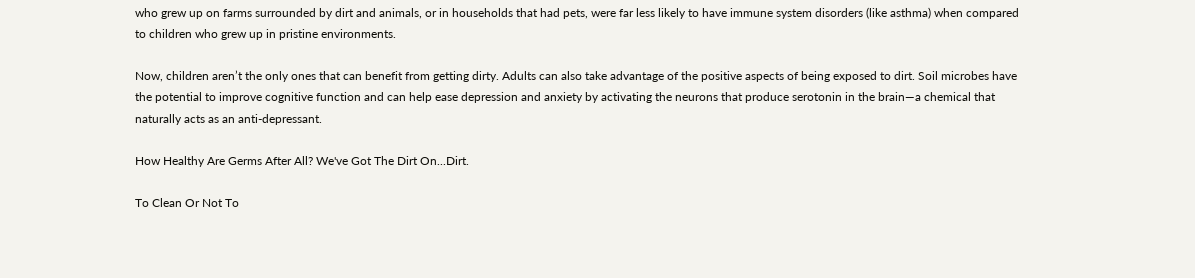who grew up on farms surrounded by dirt and animals, or in households that had pets, were far less likely to have immune system disorders (like asthma) when compared to children who grew up in pristine environments.

Now, children aren’t the only ones that can benefit from getting dirty. Adults can also take advantage of the positive aspects of being exposed to dirt. Soil microbes have the potential to improve cognitive function and can help ease depression and anxiety by activating the neurons that produce serotonin in the brain—a chemical that naturally acts as an anti-depressant.

How Healthy Are Germs After All? We've Got The Dirt On...Dirt.

To Clean Or Not To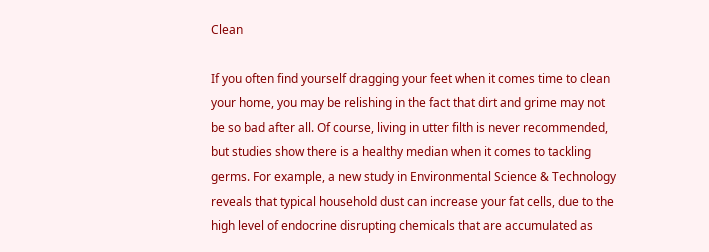Clean

If you often find yourself dragging your feet when it comes time to clean your home, you may be relishing in the fact that dirt and grime may not be so bad after all. Of course, living in utter filth is never recommended, but studies show there is a healthy median when it comes to tackling germs. For example, a new study in Environmental Science & Technology reveals that typical household dust can increase your fat cells, due to the high level of endocrine disrupting chemicals that are accumulated as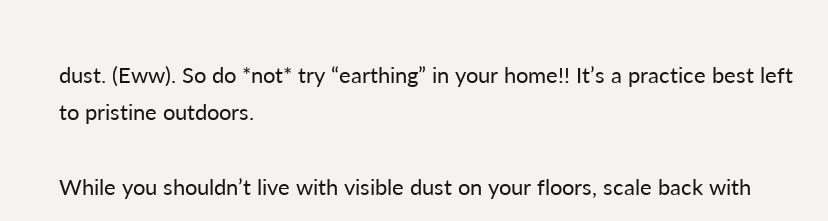dust. (Eww). So do *not* try “earthing” in your home!! It’s a practice best left to pristine outdoors.

While you shouldn’t live with visible dust on your floors, scale back with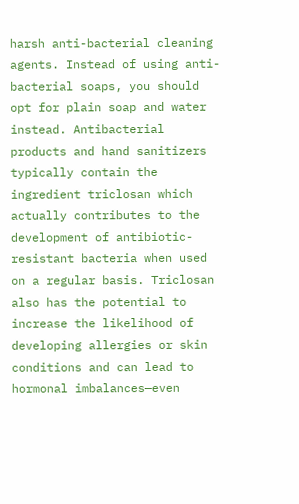harsh anti-bacterial cleaning agents. Instead of using anti-bacterial soaps, you should opt for plain soap and water instead. Antibacterial products and hand sanitizers typically contain the ingredient triclosan which actually contributes to the development of antibiotic-resistant bacteria when used on a regular basis. Triclosan also has the potential to increase the likelihood of developing allergies or skin conditions and can lead to hormonal imbalances—even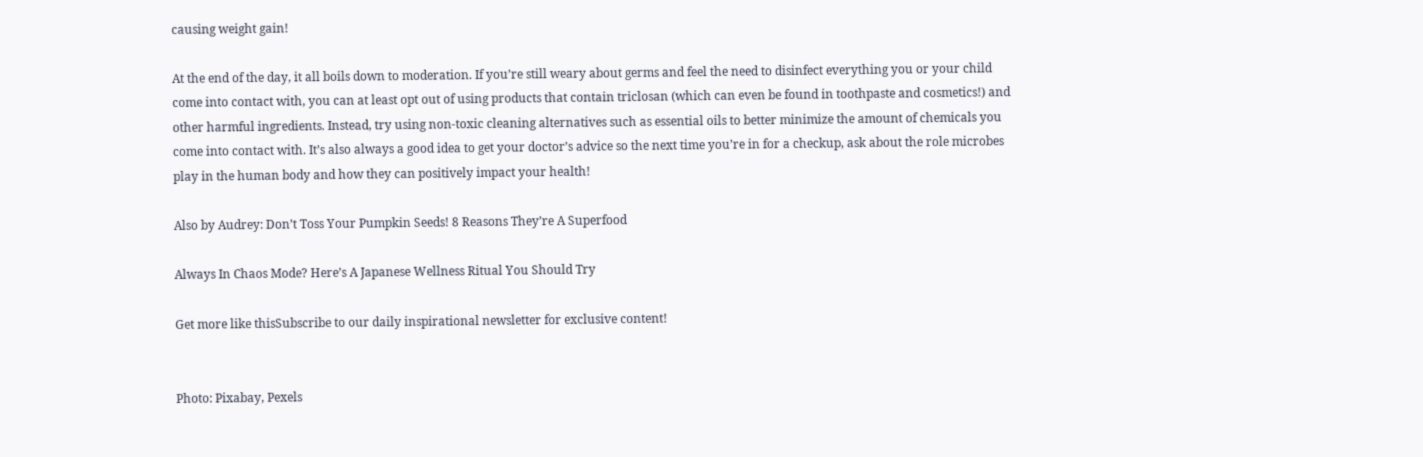causing weight gain!

At the end of the day, it all boils down to moderation. If you’re still weary about germs and feel the need to disinfect everything you or your child come into contact with, you can at least opt out of using products that contain triclosan (which can even be found in toothpaste and cosmetics!) and other harmful ingredients. Instead, try using non-toxic cleaning alternatives such as essential oils to better minimize the amount of chemicals you come into contact with. It’s also always a good idea to get your doctor’s advice so the next time you’re in for a checkup, ask about the role microbes play in the human body and how they can positively impact your health!

Also by Audrey: Don’t Toss Your Pumpkin Seeds! 8 Reasons They’re A Superfood

Always In Chaos Mode? Here’s A Japanese Wellness Ritual You Should Try

Get more like thisSubscribe to our daily inspirational newsletter for exclusive content!


Photo: Pixabay, Pexels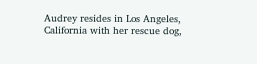Audrey resides in Los Angeles, California with her rescue dog,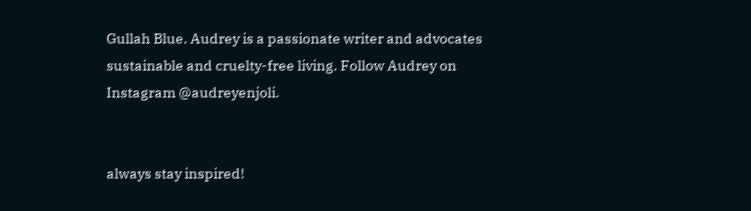Gullah Blue. Audrey is a passionate writer and advocates sustainable and cruelty-free living. Follow Audrey on Instagram @audreyenjoli.


always stay inspired!